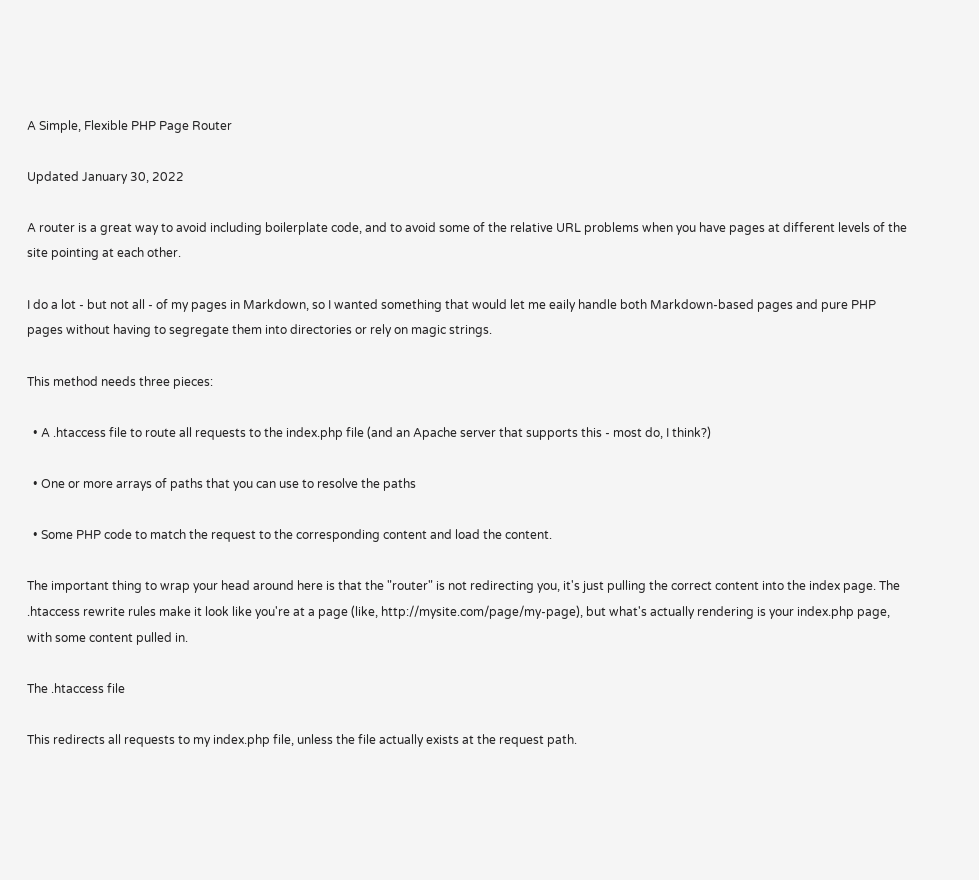A Simple, Flexible PHP Page Router

Updated January 30, 2022

A router is a great way to avoid including boilerplate code, and to avoid some of the relative URL problems when you have pages at different levels of the site pointing at each other.

I do a lot - but not all - of my pages in Markdown, so I wanted something that would let me eaily handle both Markdown-based pages and pure PHP pages without having to segregate them into directories or rely on magic strings.

This method needs three pieces:

  • A .htaccess file to route all requests to the index.php file (and an Apache server that supports this - most do, I think?)

  • One or more arrays of paths that you can use to resolve the paths

  • Some PHP code to match the request to the corresponding content and load the content.

The important thing to wrap your head around here is that the "router" is not redirecting you, it's just pulling the correct content into the index page. The .htaccess rewrite rules make it look like you're at a page (like, http://mysite.com/page/my-page), but what's actually rendering is your index.php page, with some content pulled in.

The .htaccess file

This redirects all requests to my index.php file, unless the file actually exists at the request path.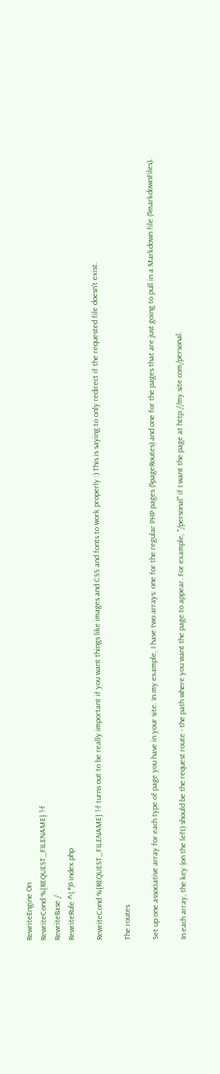RewriteEngine On
RewriteCond %{REQUEST_FILENAME} !-f
RewriteBase /
RewriteRule ^(.*)$ index.php

RewriteCond %{REQUEST_FILENAME} !-f turns out to be really important if you want things like images and CSS and fonts to work properly :) This is saying to only redirect if the requested file doesn't exist.

The routes

Set up one associative array for each type of page you have in your site. In my example, I have two arrays: one for the regular PHP pages ($pageRoutes) and one for the pages that are just going to pull in a Markdown file ($markdownFiles).

In each array, the key (on the left) should be the request route - the path where you want the page to appear. For example, "/personal" if I want the page at http://my.site.com/personal.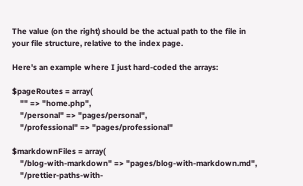The value (on the right) should be the actual path to the file in your file structure, relative to the index page.

Here's an example where I just hard-coded the arrays:

$pageRoutes = array(
    "" => "home.php",
    "/personal" => "pages/personal",
    "/professional" => "pages/professional"

$markdownFiles = array(
    "/blog-with-markdown" => "pages/blog-with-markdown.md",
    "/prettier-paths-with-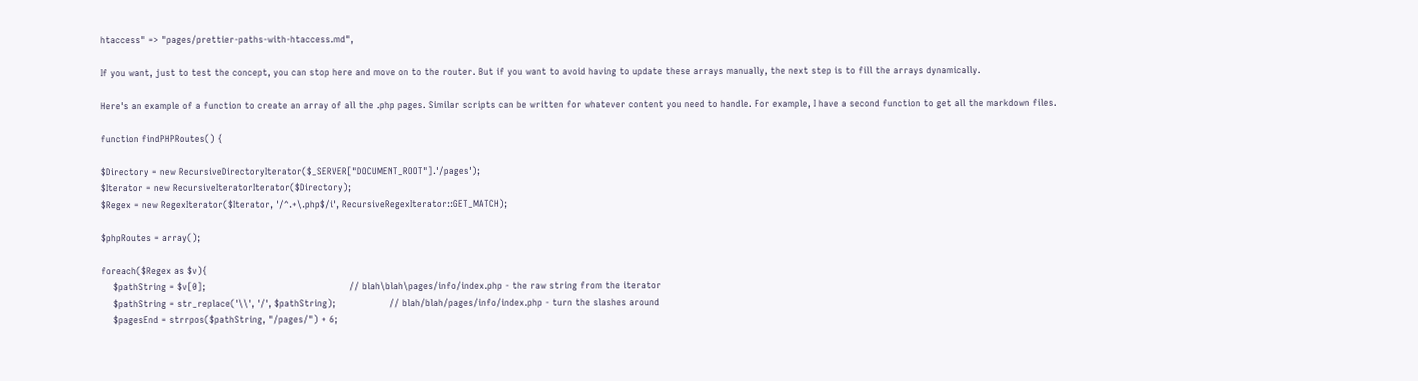htaccess" => "pages/prettier-paths-with-htaccess.md",

If you want, just to test the concept, you can stop here and move on to the router. But if you want to avoid having to update these arrays manually, the next step is to fill the arrays dynamically.

Here's an example of a function to create an array of all the .php pages. Similar scripts can be written for whatever content you need to handle. For example, I have a second function to get all the markdown files.

function findPHPRoutes() {

$Directory = new RecursiveDirectoryIterator($_SERVER["DOCUMENT_ROOT"].'/pages');
$Iterator = new RecursiveIteratorIterator($Directory);
$Regex = new RegexIterator($Iterator, '/^.+\.php$/i', RecursiveRegexIterator::GET_MATCH);

$phpRoutes = array();

foreach($Regex as $v){
    $pathString = $v[0];                                                // blah\blah\pages/info/index.php - the raw string from the iterator
    $pathString = str_replace('\\', '/', $pathString);                  // blah/blah/pages/info/index.php - turn the slashes around
    $pagesEnd = strrpos($pathString, "/pages/") + 6;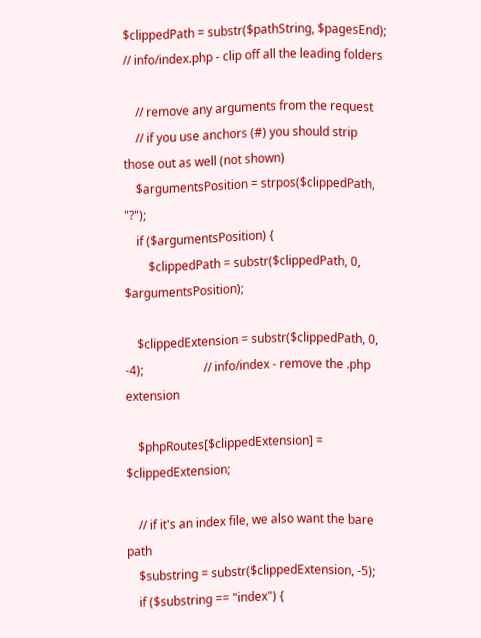$clippedPath = substr($pathString, $pagesEnd);                     // info/index.php - clip off all the leading folders

    // remove any arguments from the request
    // if you use anchors (#) you should strip those out as well (not shown)
    $argumentsPosition = strpos($clippedPath, "?");
    if ($argumentsPosition) {
        $clippedPath = substr($clippedPath, 0, $argumentsPosition);

    $clippedExtension = substr($clippedPath, 0, -4);                    // info/index - remove the .php extension

    $phpRoutes[$clippedExtension] = $clippedExtension;

    // if it's an index file, we also want the bare path
    $substring = substr($clippedExtension, -5);
    if ($substring == "index") {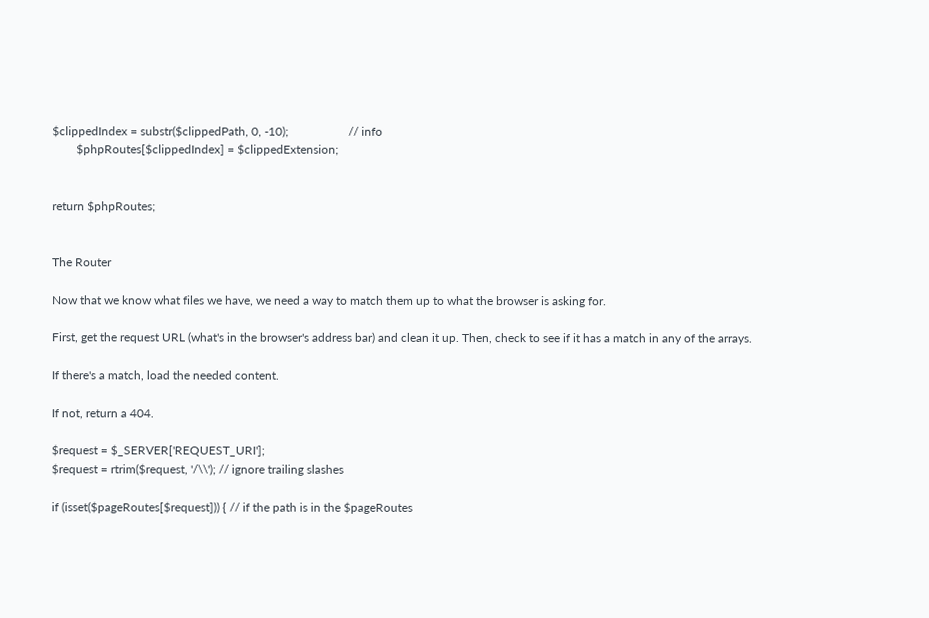$clippedIndex = substr($clippedPath, 0, -10);                    // info
        $phpRoutes[$clippedIndex] = $clippedExtension;


return $phpRoutes;


The Router

Now that we know what files we have, we need a way to match them up to what the browser is asking for.

First, get the request URL (what's in the browser's address bar) and clean it up. Then, check to see if it has a match in any of the arrays.

If there's a match, load the needed content.

If not, return a 404.

$request = $_SERVER['REQUEST_URI'];
$request = rtrim($request, '/\\'); // ignore trailing slashes

if (isset($pageRoutes[$request])) { // if the path is in the $pageRoutes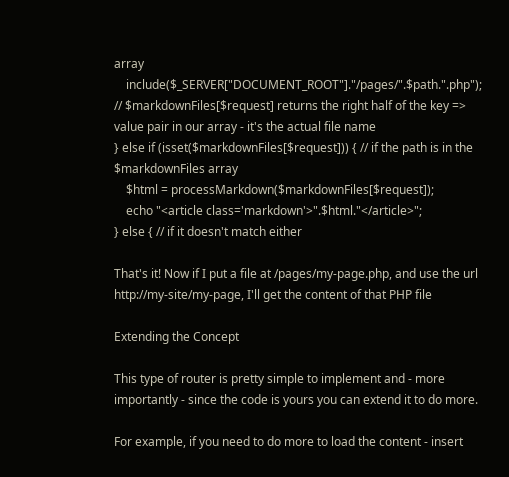array
    include($_SERVER["DOCUMENT_ROOT"]."/pages/".$path.".php"); // $markdownFiles[$request] returns the right half of the key => value pair in our array - it's the actual file name
} else if (isset($markdownFiles[$request])) { // if the path is in the $markdownFiles array
    $html = processMarkdown($markdownFiles[$request]);
    echo "<article class='markdown'>".$html."</article>";
} else { // if it doesn't match either

That's it! Now if I put a file at /pages/my-page.php, and use the url http://my-site/my-page, I'll get the content of that PHP file

Extending the Concept

This type of router is pretty simple to implement and - more importantly - since the code is yours you can extend it to do more.

For example, if you need to do more to load the content - insert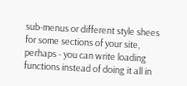sub-menus or different style shees for some sections of your site, perhaps - you can write loading functions instead of doing it all in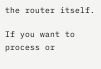the router itself.

If you want to process or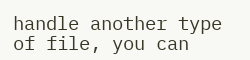handle another type of file, you can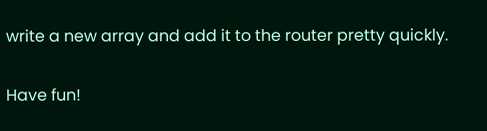write a new array and add it to the router pretty quickly.

Have fun!